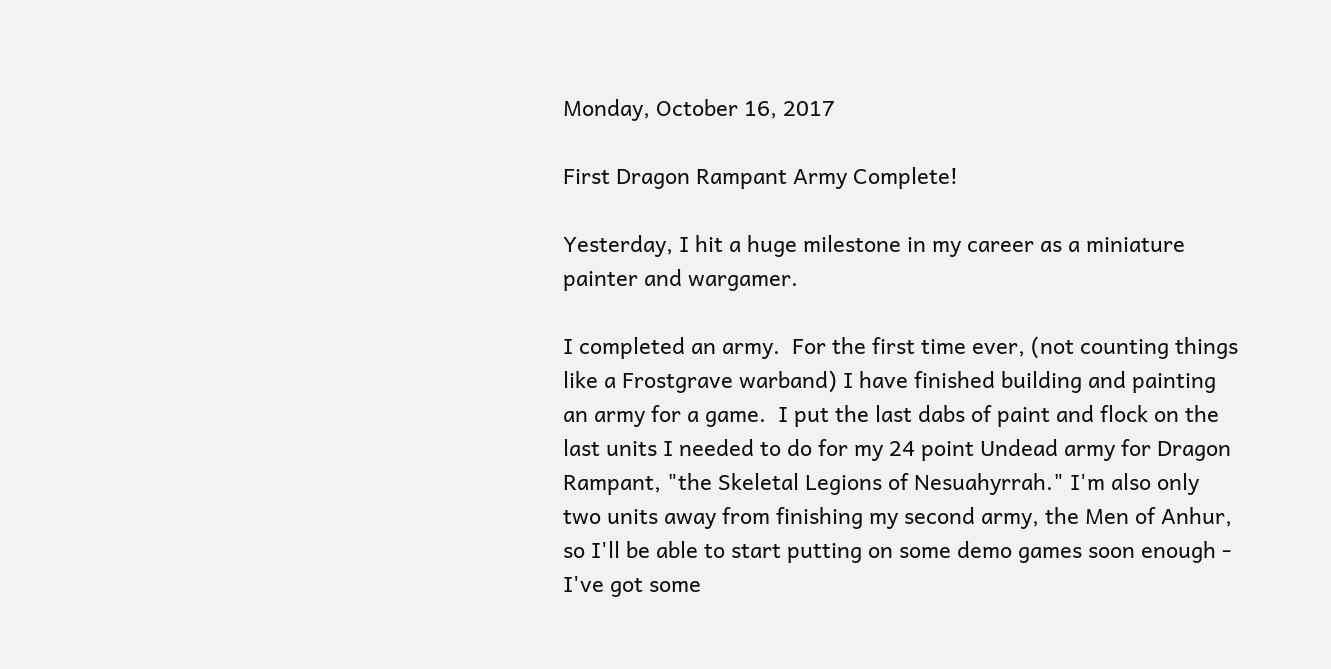Monday, October 16, 2017

First Dragon Rampant Army Complete!

Yesterday, I hit a huge milestone in my career as a miniature painter and wargamer.

I completed an army.  For the first time ever, (not counting things like a Frostgrave warband) I have finished building and painting an army for a game.  I put the last dabs of paint and flock on the last units I needed to do for my 24 point Undead army for Dragon Rampant, "the Skeletal Legions of Nesuahyrrah." I'm also only two units away from finishing my second army, the Men of Anhur, so I'll be able to start putting on some demo games soon enough - I've got some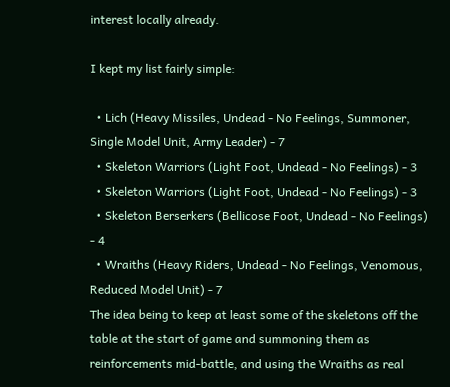interest locally already.

I kept my list fairly simple:

  • Lich (Heavy Missiles, Undead - No Feelings, Summoner, Single Model Unit, Army Leader) - 7
  • Skeleton Warriors (Light Foot, Undead - No Feelings) - 3
  • Skeleton Warriors (Light Foot, Undead - No Feelings) - 3
  • Skeleton Berserkers (Bellicose Foot, Undead - No Feelings) - 4
  • Wraiths (Heavy Riders, Undead - No Feelings, Venomous, Reduced Model Unit) - 7
The idea being to keep at least some of the skeletons off the table at the start of game and summoning them as reinforcements mid-battle, and using the Wraiths as real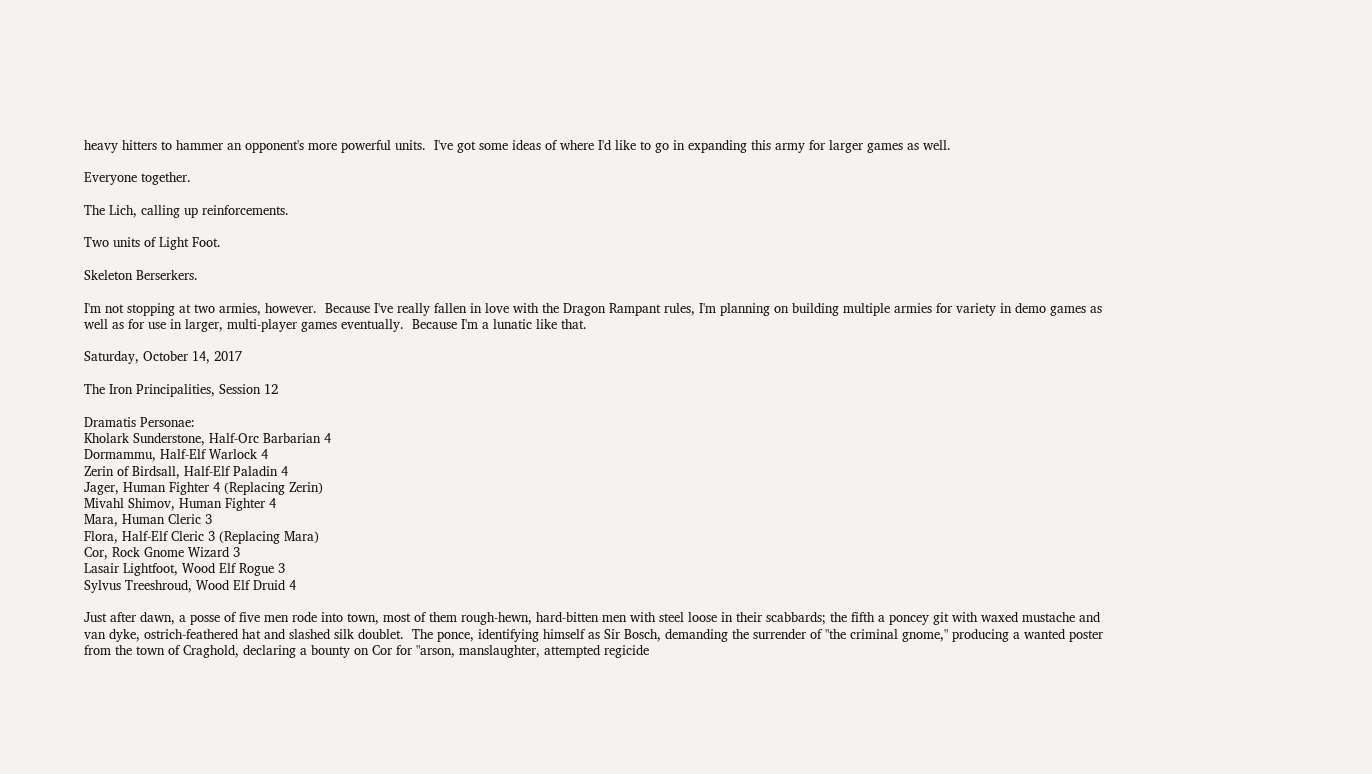heavy hitters to hammer an opponent's more powerful units.  I've got some ideas of where I'd like to go in expanding this army for larger games as well.

Everyone together.

The Lich, calling up reinforcements.

Two units of Light Foot.

Skeleton Berserkers.

I'm not stopping at two armies, however.  Because I've really fallen in love with the Dragon Rampant rules, I'm planning on building multiple armies for variety in demo games as well as for use in larger, multi-player games eventually.  Because I'm a lunatic like that.

Saturday, October 14, 2017

The Iron Principalities, Session 12

Dramatis Personae:
Kholark Sunderstone, Half-Orc Barbarian 4
Dormammu, Half-Elf Warlock 4
Zerin of Birdsall, Half-Elf Paladin 4
Jager, Human Fighter 4 (Replacing Zerin)
Mivahl Shimov, Human Fighter 4
Mara, Human Cleric 3
Flora, Half-Elf Cleric 3 (Replacing Mara)
Cor, Rock Gnome Wizard 3
Lasair Lightfoot, Wood Elf Rogue 3
Sylvus Treeshroud, Wood Elf Druid 4

Just after dawn, a posse of five men rode into town, most of them rough-hewn, hard-bitten men with steel loose in their scabbards; the fifth a poncey git with waxed mustache and van dyke, ostrich-feathered hat and slashed silk doublet.  The ponce, identifying himself as Sir Bosch, demanding the surrender of "the criminal gnome," producing a wanted poster from the town of Craghold, declaring a bounty on Cor for "arson, manslaughter, attempted regicide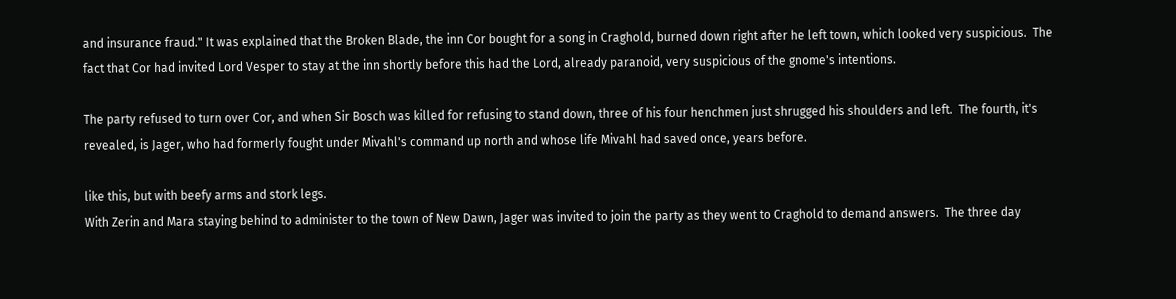and insurance fraud." It was explained that the Broken Blade, the inn Cor bought for a song in Craghold, burned down right after he left town, which looked very suspicious.  The fact that Cor had invited Lord Vesper to stay at the inn shortly before this had the Lord, already paranoid, very suspicious of the gnome's intentions.

The party refused to turn over Cor, and when Sir Bosch was killed for refusing to stand down, three of his four henchmen just shrugged his shoulders and left.  The fourth, it's revealed, is Jager, who had formerly fought under Mivahl's command up north and whose life Mivahl had saved once, years before.

like this, but with beefy arms and stork legs.
With Zerin and Mara staying behind to administer to the town of New Dawn, Jager was invited to join the party as they went to Craghold to demand answers.  The three day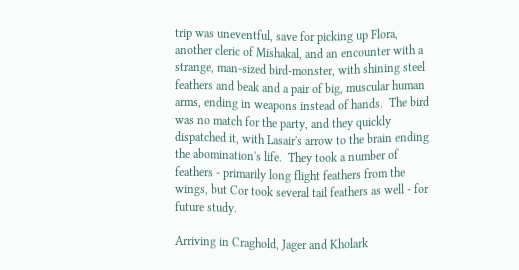trip was uneventful, save for picking up Flora, another cleric of Mishakal, and an encounter with a strange, man-sized bird-monster, with shining steel feathers and beak and a pair of big, muscular human arms, ending in weapons instead of hands.  The bird was no match for the party, and they quickly dispatched it, with Lasair's arrow to the brain ending the abomination's life.  They took a number of feathers - primarily long flight feathers from the wings, but Cor took several tail feathers as well - for future study.

Arriving in Craghold, Jager and Kholark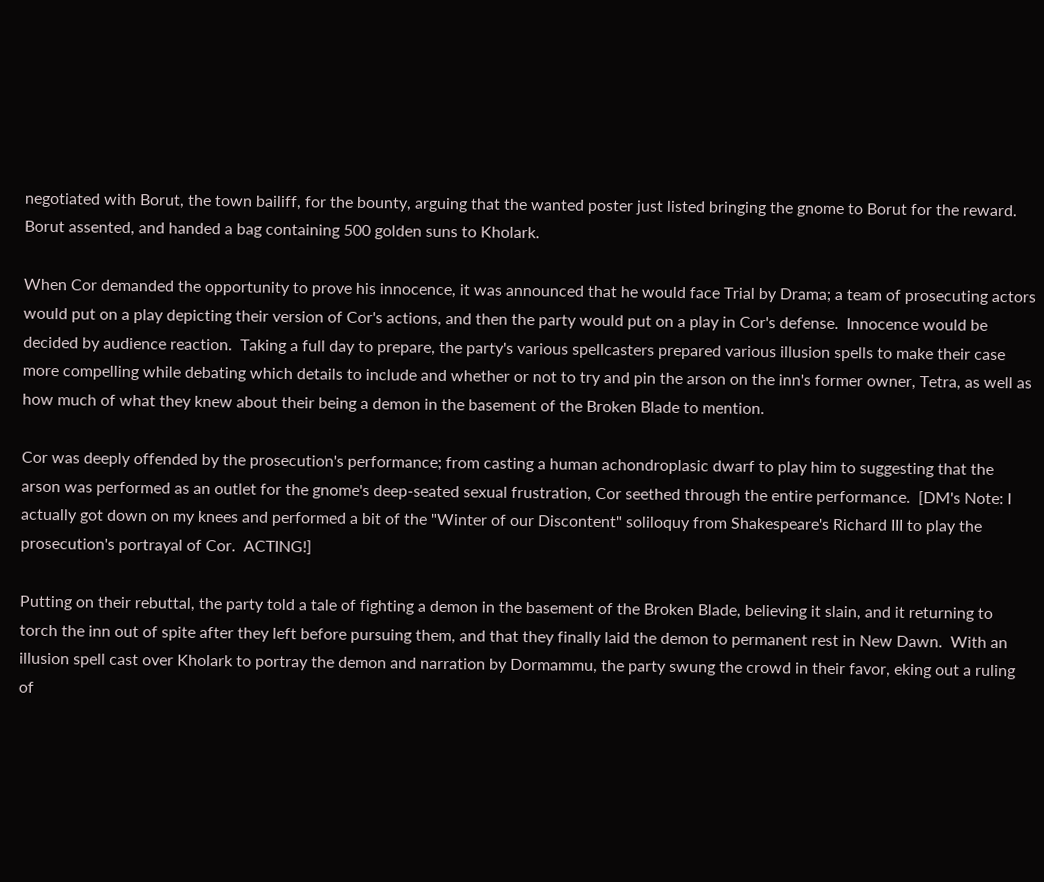negotiated with Borut, the town bailiff, for the bounty, arguing that the wanted poster just listed bringing the gnome to Borut for the reward.  Borut assented, and handed a bag containing 500 golden suns to Kholark.

When Cor demanded the opportunity to prove his innocence, it was announced that he would face Trial by Drama; a team of prosecuting actors would put on a play depicting their version of Cor's actions, and then the party would put on a play in Cor's defense.  Innocence would be decided by audience reaction.  Taking a full day to prepare, the party's various spellcasters prepared various illusion spells to make their case more compelling while debating which details to include and whether or not to try and pin the arson on the inn's former owner, Tetra, as well as how much of what they knew about their being a demon in the basement of the Broken Blade to mention.

Cor was deeply offended by the prosecution's performance; from casting a human achondroplasic dwarf to play him to suggesting that the arson was performed as an outlet for the gnome's deep-seated sexual frustration, Cor seethed through the entire performance.  [DM's Note: I actually got down on my knees and performed a bit of the "Winter of our Discontent" soliloquy from Shakespeare's Richard III to play the prosecution's portrayal of Cor.  ACTING!]

Putting on their rebuttal, the party told a tale of fighting a demon in the basement of the Broken Blade, believing it slain, and it returning to torch the inn out of spite after they left before pursuing them, and that they finally laid the demon to permanent rest in New Dawn.  With an illusion spell cast over Kholark to portray the demon and narration by Dormammu, the party swung the crowd in their favor, eking out a ruling of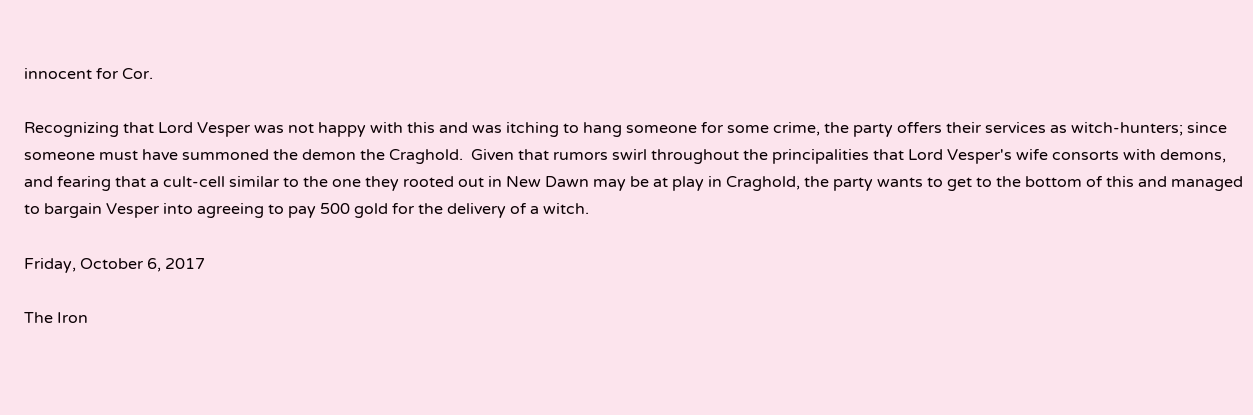innocent for Cor.

Recognizing that Lord Vesper was not happy with this and was itching to hang someone for some crime, the party offers their services as witch-hunters; since someone must have summoned the demon the Craghold.  Given that rumors swirl throughout the principalities that Lord Vesper's wife consorts with demons, and fearing that a cult-cell similar to the one they rooted out in New Dawn may be at play in Craghold, the party wants to get to the bottom of this and managed to bargain Vesper into agreeing to pay 500 gold for the delivery of a witch.

Friday, October 6, 2017

The Iron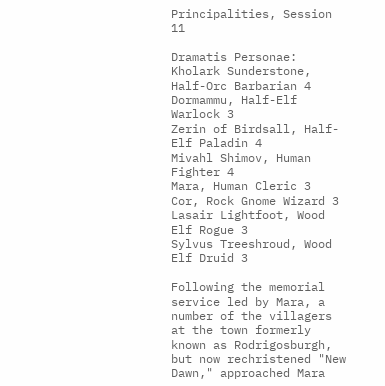Principalities, Session 11

Dramatis Personae:
Kholark Sunderstone, Half-Orc Barbarian 4
Dormammu, Half-Elf Warlock 3
Zerin of Birdsall, Half-Elf Paladin 4
Mivahl Shimov, Human Fighter 4
Mara, Human Cleric 3
Cor, Rock Gnome Wizard 3
Lasair Lightfoot, Wood Elf Rogue 3
Sylvus Treeshroud, Wood Elf Druid 3

Following the memorial service led by Mara, a number of the villagers at the town formerly known as Rodrigosburgh, but now rechristened "New Dawn," approached Mara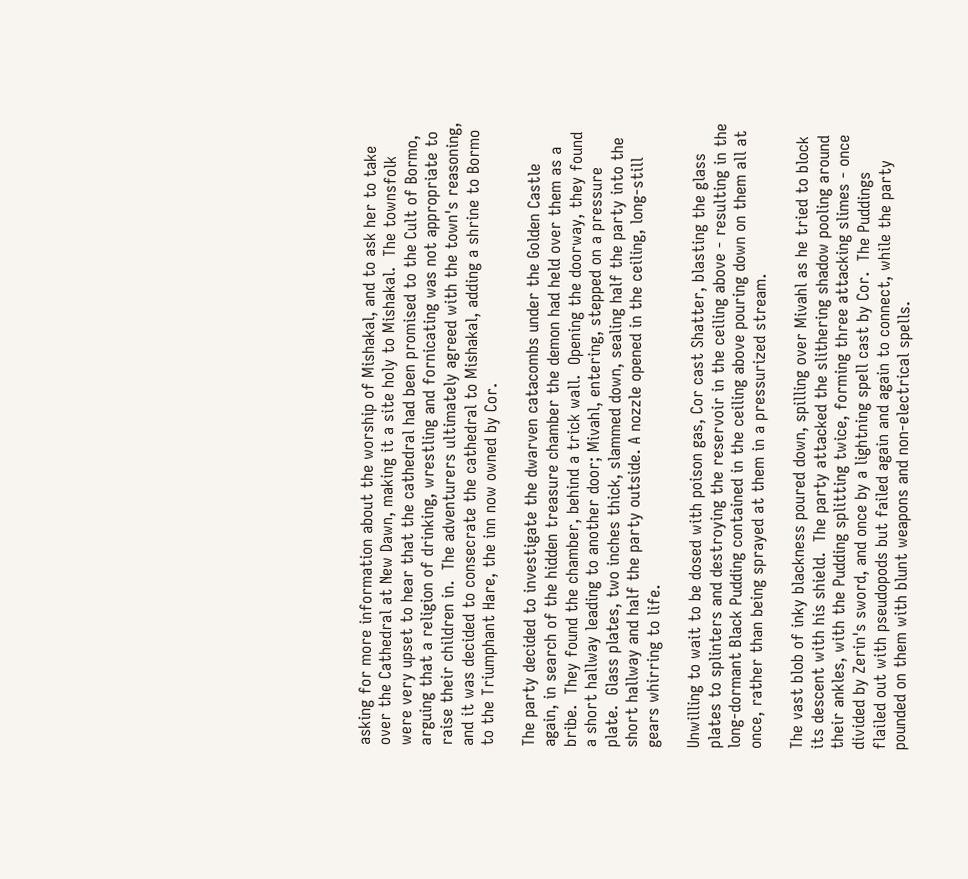asking for more information about the worship of Mishakal, and to ask her to take over the Cathedral at New Dawn, making it a site holy to Mishakal.  The townsfolk were very upset to hear that the cathedral had been promised to the Cult of Bormo, arguing that a religion of drinking, wrestling and fornicating was not appropriate to raise their children in.  The adventurers ultimately agreed with the town's reasoning, and it was decided to consecrate the cathedral to Mishakal, adding a shrine to Bormo to the Triumphant Hare, the inn now owned by Cor.

The party decided to investigate the dwarven catacombs under the Golden Castle again, in search of the hidden treasure chamber the demon had held over them as a bribe.  They found the chamber, behind a trick wall.  Opening the doorway, they found a short hallway leading to another door; Mivahl, entering, stepped on a pressure plate.  Glass plates, two inches thick, slammed down, sealing half the party into the short hallway and half the party outside. A nozzle opened in the ceiling, long-still gears whirring to life.

Unwilling to wait to be dosed with poison gas, Cor cast Shatter, blasting the glass plates to splinters and destroying the reservoir in the ceiling above - resulting in the long-dormant Black Pudding contained in the ceiling above pouring down on them all at once, rather than being sprayed at them in a pressurized stream.

The vast blob of inky blackness poured down, spilling over Mivahl as he tried to block its descent with his shield.  The party attacked the slithering shadow pooling around their ankles, with the Pudding splitting twice, forming three attacking slimes - once divided by Zerin's sword, and once by a lightning spell cast by Cor.  The Puddings flailed out with pseudopods but failed again and again to connect, while the party pounded on them with blunt weapons and non-electrical spells.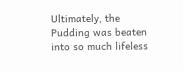Ultimately, the Pudding was beaten into so much lifeless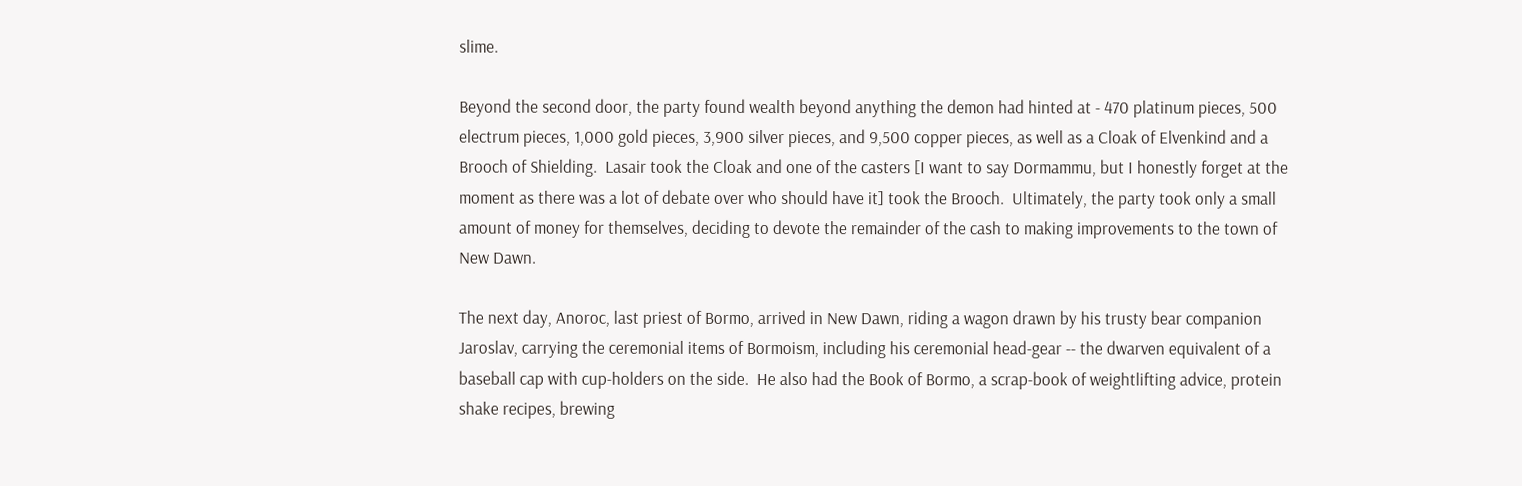slime.

Beyond the second door, the party found wealth beyond anything the demon had hinted at - 470 platinum pieces, 500 electrum pieces, 1,000 gold pieces, 3,900 silver pieces, and 9,500 copper pieces, as well as a Cloak of Elvenkind and a Brooch of Shielding.  Lasair took the Cloak and one of the casters [I want to say Dormammu, but I honestly forget at the moment as there was a lot of debate over who should have it] took the Brooch.  Ultimately, the party took only a small amount of money for themselves, deciding to devote the remainder of the cash to making improvements to the town of New Dawn.

The next day, Anoroc, last priest of Bormo, arrived in New Dawn, riding a wagon drawn by his trusty bear companion Jaroslav, carrying the ceremonial items of Bormoism, including his ceremonial head-gear -- the dwarven equivalent of a baseball cap with cup-holders on the side.  He also had the Book of Bormo, a scrap-book of weightlifting advice, protein shake recipes, brewing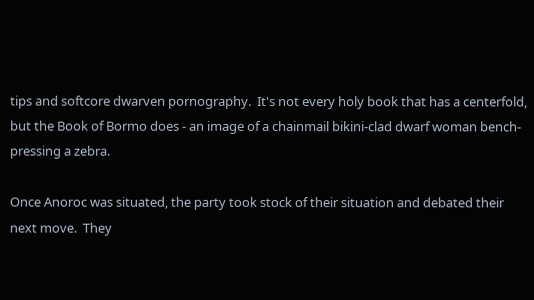tips and softcore dwarven pornography.  It's not every holy book that has a centerfold, but the Book of Bormo does - an image of a chainmail bikini-clad dwarf woman bench-pressing a zebra.

Once Anoroc was situated, the party took stock of their situation and debated their next move.  They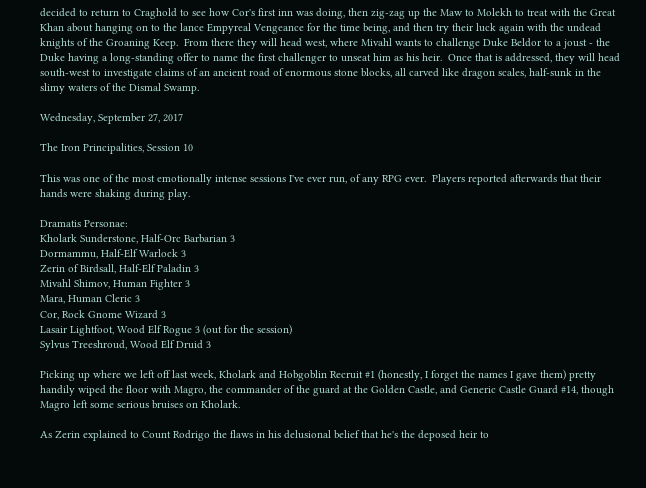decided to return to Craghold to see how Cor's first inn was doing, then zig-zag up the Maw to Molekh to treat with the Great Khan about hanging on to the lance Empyreal Vengeance for the time being, and then try their luck again with the undead knights of the Groaning Keep.  From there they will head west, where Mivahl wants to challenge Duke Beldor to a joust - the Duke having a long-standing offer to name the first challenger to unseat him as his heir.  Once that is addressed, they will head south-west to investigate claims of an ancient road of enormous stone blocks, all carved like dragon scales, half-sunk in the slimy waters of the Dismal Swamp.

Wednesday, September 27, 2017

The Iron Principalities, Session 10

This was one of the most emotionally intense sessions I've ever run, of any RPG ever.  Players reported afterwards that their hands were shaking during play.

Dramatis Personae:
Kholark Sunderstone, Half-Orc Barbarian 3
Dormammu, Half-Elf Warlock 3
Zerin of Birdsall, Half-Elf Paladin 3
Mivahl Shimov, Human Fighter 3
Mara, Human Cleric 3
Cor, Rock Gnome Wizard 3
Lasair Lightfoot, Wood Elf Rogue 3 (out for the session)
Sylvus Treeshroud, Wood Elf Druid 3

Picking up where we left off last week, Kholark and Hobgoblin Recruit #1 (honestly, I forget the names I gave them) pretty handily wiped the floor with Magro, the commander of the guard at the Golden Castle, and Generic Castle Guard #14, though Magro left some serious bruises on Kholark.

As Zerin explained to Count Rodrigo the flaws in his delusional belief that he's the deposed heir to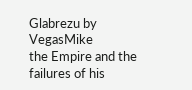Glabrezu by VegasMike
the Empire and the failures of his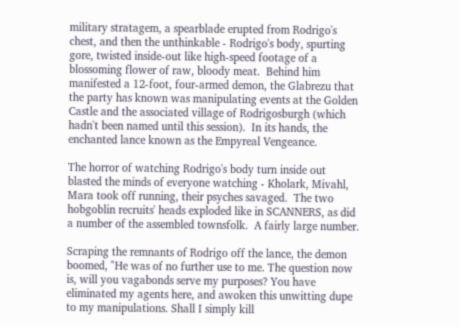military stratagem, a spearblade erupted from Rodrigo's chest, and then the unthinkable - Rodrigo's body, spurting gore, twisted inside-out like high-speed footage of a blossoming flower of raw, bloody meat.  Behind him manifested a 12-foot, four-armed demon, the Glabrezu that the party has known was manipulating events at the Golden Castle and the associated village of Rodrigosburgh (which hadn't been named until this session).  In its hands, the enchanted lance known as the Empyreal Vengeance.

The horror of watching Rodrigo's body turn inside out blasted the minds of everyone watching - Kholark, Mivahl, Mara took off running, their psyches savaged.  The two hobgoblin recruits' heads exploded like in SCANNERS, as did a number of the assembled townsfolk.  A fairly large number.

Scraping the remnants of Rodrigo off the lance, the demon boomed, "He was of no further use to me. The question now is, will you vagabonds serve my purposes? You have eliminated my agents here, and awoken this unwitting dupe to my manipulations. Shall I simply kill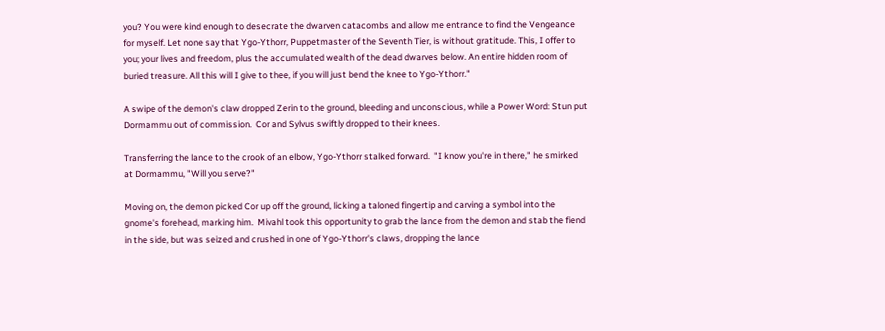you? You were kind enough to desecrate the dwarven catacombs and allow me entrance to find the Vengeance for myself. Let none say that Ygo-Ythorr, Puppetmaster of the Seventh Tier, is without gratitude. This, I offer to you; your lives and freedom, plus the accumulated wealth of the dead dwarves below. An entire hidden room of buried treasure. All this will I give to thee, if you will just bend the knee to Ygo-Ythorr."

A swipe of the demon's claw dropped Zerin to the ground, bleeding and unconscious, while a Power Word: Stun put Dormammu out of commission.  Cor and Sylvus swiftly dropped to their knees.

Transferring the lance to the crook of an elbow, Ygo-Ythorr stalked forward.  "I know you're in there," he smirked at Dormammu, "Will you serve?"

Moving on, the demon picked Cor up off the ground, licking a taloned fingertip and carving a symbol into the gnome's forehead, marking him.  Mivahl took this opportunity to grab the lance from the demon and stab the fiend in the side, but was seized and crushed in one of Ygo-Ythorr's claws, dropping the lance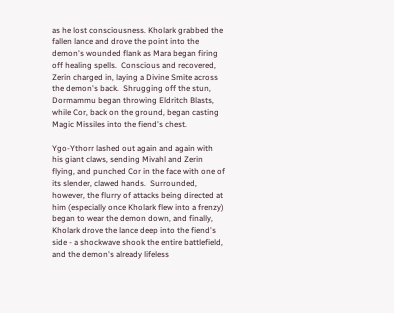as he lost consciousness. Kholark grabbed the fallen lance and drove the point into the demon's wounded flank as Mara began firing off healing spells.  Conscious and recovered, Zerin charged in, laying a Divine Smite across the demon's back.  Shrugging off the stun, Dormammu began throwing Eldritch Blasts, while Cor, back on the ground, began casting Magic Missiles into the fiend's chest.

Ygo-Ythorr lashed out again and again with his giant claws, sending Mivahl and Zerin flying, and punched Cor in the face with one of its slender, clawed hands.  Surrounded, however, the flurry of attacks being directed at him (especially once Kholark flew into a frenzy) began to wear the demon down, and finally, Kholark drove the lance deep into the fiend's side - a shockwave shook the entire battlefield, and the demon's already lifeless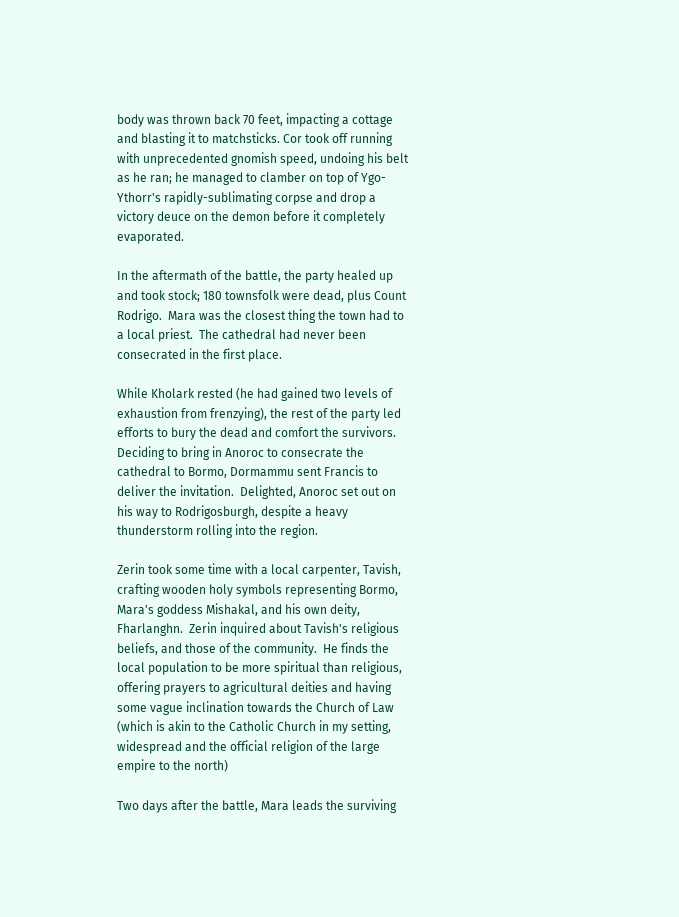body was thrown back 70 feet, impacting a cottage and blasting it to matchsticks. Cor took off running with unprecedented gnomish speed, undoing his belt as he ran; he managed to clamber on top of Ygo-Ythorr's rapidly-sublimating corpse and drop a victory deuce on the demon before it completely evaporated.

In the aftermath of the battle, the party healed up and took stock; 180 townsfolk were dead, plus Count Rodrigo.  Mara was the closest thing the town had to a local priest.  The cathedral had never been consecrated in the first place.

While Kholark rested (he had gained two levels of exhaustion from frenzying), the rest of the party led efforts to bury the dead and comfort the survivors.  Deciding to bring in Anoroc to consecrate the cathedral to Bormo, Dormammu sent Francis to deliver the invitation.  Delighted, Anoroc set out on his way to Rodrigosburgh, despite a heavy thunderstorm rolling into the region.

Zerin took some time with a local carpenter, Tavish, crafting wooden holy symbols representing Bormo, Mara's goddess Mishakal, and his own deity, Fharlanghn.  Zerin inquired about Tavish's religious beliefs, and those of the community.  He finds the local population to be more spiritual than religious, offering prayers to agricultural deities and having some vague inclination towards the Church of Law (which is akin to the Catholic Church in my setting, widespread and the official religion of the large empire to the north)

Two days after the battle, Mara leads the surviving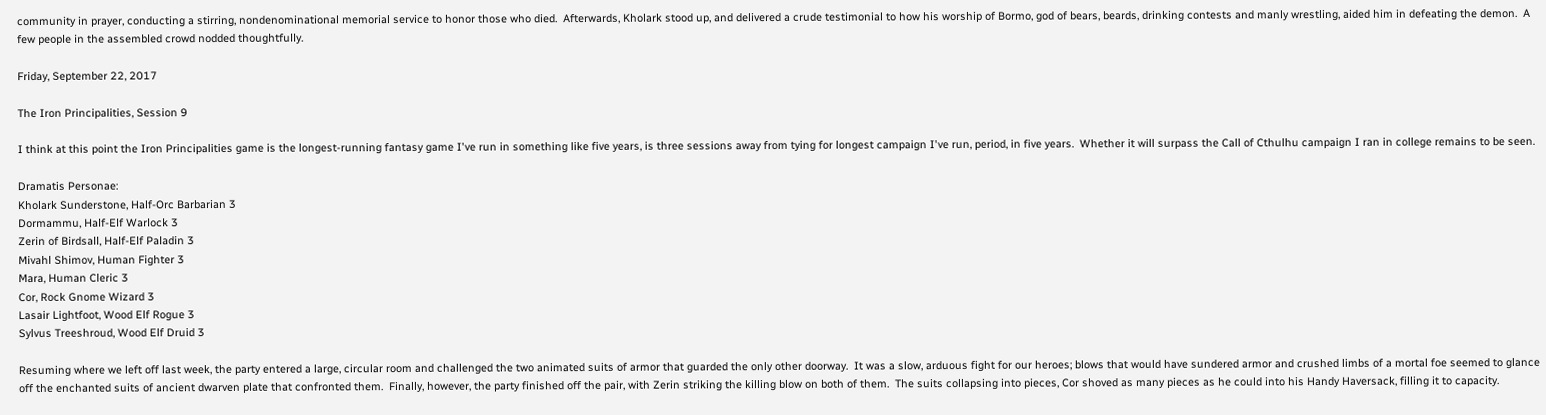community in prayer, conducting a stirring, nondenominational memorial service to honor those who died.  Afterwards, Kholark stood up, and delivered a crude testimonial to how his worship of Bormo, god of bears, beards, drinking contests and manly wrestling, aided him in defeating the demon.  A few people in the assembled crowd nodded thoughtfully.

Friday, September 22, 2017

The Iron Principalities, Session 9

I think at this point the Iron Principalities game is the longest-running fantasy game I've run in something like five years, is three sessions away from tying for longest campaign I've run, period, in five years.  Whether it will surpass the Call of Cthulhu campaign I ran in college remains to be seen.

Dramatis Personae:
Kholark Sunderstone, Half-Orc Barbarian 3
Dormammu, Half-Elf Warlock 3
Zerin of Birdsall, Half-Elf Paladin 3
Mivahl Shimov, Human Fighter 3
Mara, Human Cleric 3
Cor, Rock Gnome Wizard 3
Lasair Lightfoot, Wood Elf Rogue 3
Sylvus Treeshroud, Wood Elf Druid 3

Resuming where we left off last week, the party entered a large, circular room and challenged the two animated suits of armor that guarded the only other doorway.  It was a slow, arduous fight for our heroes; blows that would have sundered armor and crushed limbs of a mortal foe seemed to glance off the enchanted suits of ancient dwarven plate that confronted them.  Finally, however, the party finished off the pair, with Zerin striking the killing blow on both of them.  The suits collapsing into pieces, Cor shoved as many pieces as he could into his Handy Haversack, filling it to capacity.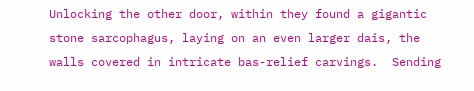Unlocking the other door, within they found a gigantic stone sarcophagus, laying on an even larger dais, the walls covered in intricate bas-relief carvings.  Sending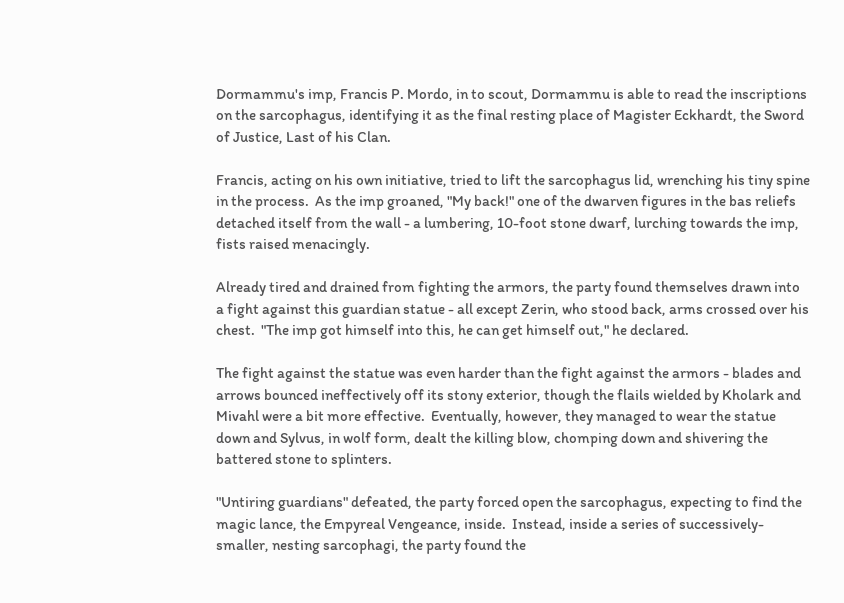Dormammu's imp, Francis P. Mordo, in to scout, Dormammu is able to read the inscriptions on the sarcophagus, identifying it as the final resting place of Magister Eckhardt, the Sword of Justice, Last of his Clan.

Francis, acting on his own initiative, tried to lift the sarcophagus lid, wrenching his tiny spine in the process.  As the imp groaned, "My back!" one of the dwarven figures in the bas reliefs detached itself from the wall - a lumbering, 10-foot stone dwarf, lurching towards the imp, fists raised menacingly.

Already tired and drained from fighting the armors, the party found themselves drawn into a fight against this guardian statue - all except Zerin, who stood back, arms crossed over his chest.  "The imp got himself into this, he can get himself out," he declared.

The fight against the statue was even harder than the fight against the armors - blades and arrows bounced ineffectively off its stony exterior, though the flails wielded by Kholark and Mivahl were a bit more effective.  Eventually, however, they managed to wear the statue down and Sylvus, in wolf form, dealt the killing blow, chomping down and shivering the battered stone to splinters.

"Untiring guardians" defeated, the party forced open the sarcophagus, expecting to find the magic lance, the Empyreal Vengeance, inside.  Instead, inside a series of successively-smaller, nesting sarcophagi, the party found the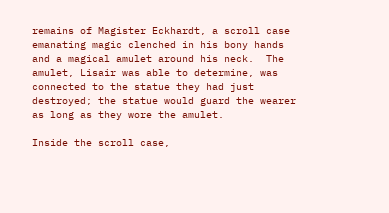remains of Magister Eckhardt, a scroll case emanating magic clenched in his bony hands and a magical amulet around his neck.  The amulet, Lisair was able to determine, was connected to the statue they had just destroyed; the statue would guard the wearer as long as they wore the amulet.

Inside the scroll case,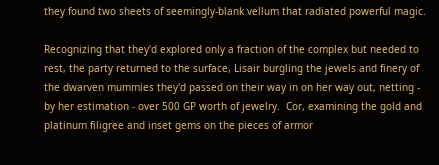they found two sheets of seemingly-blank vellum that radiated powerful magic.

Recognizing that they'd explored only a fraction of the complex but needed to rest, the party returned to the surface, Lisair burgling the jewels and finery of the dwarven mummies they'd passed on their way in on her way out, netting - by her estimation - over 500 GP worth of jewelry.  Cor, examining the gold and platinum filigree and inset gems on the pieces of armor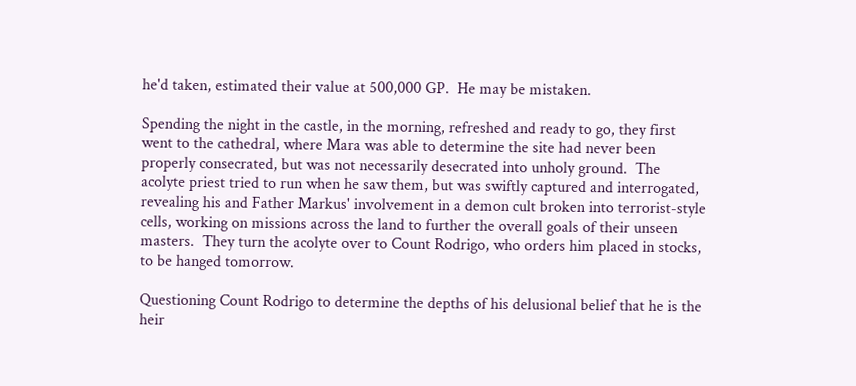he'd taken, estimated their value at 500,000 GP.  He may be mistaken.

Spending the night in the castle, in the morning, refreshed and ready to go, they first went to the cathedral, where Mara was able to determine the site had never been properly consecrated, but was not necessarily desecrated into unholy ground.  The acolyte priest tried to run when he saw them, but was swiftly captured and interrogated, revealing his and Father Markus' involvement in a demon cult broken into terrorist-style cells, working on missions across the land to further the overall goals of their unseen masters.  They turn the acolyte over to Count Rodrigo, who orders him placed in stocks, to be hanged tomorrow.

Questioning Count Rodrigo to determine the depths of his delusional belief that he is the heir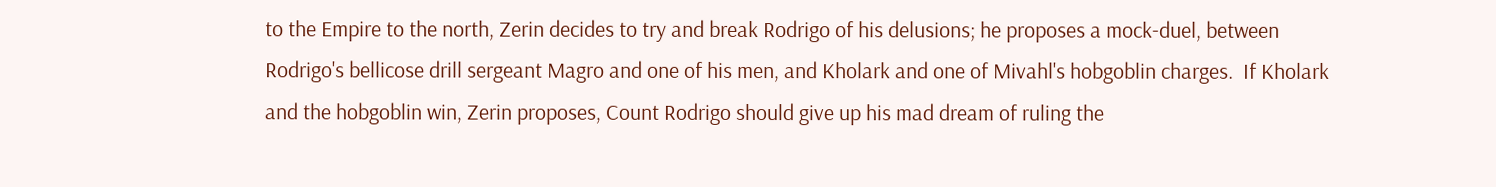to the Empire to the north, Zerin decides to try and break Rodrigo of his delusions; he proposes a mock-duel, between Rodrigo's bellicose drill sergeant Magro and one of his men, and Kholark and one of Mivahl's hobgoblin charges.  If Kholark and the hobgoblin win, Zerin proposes, Count Rodrigo should give up his mad dream of ruling the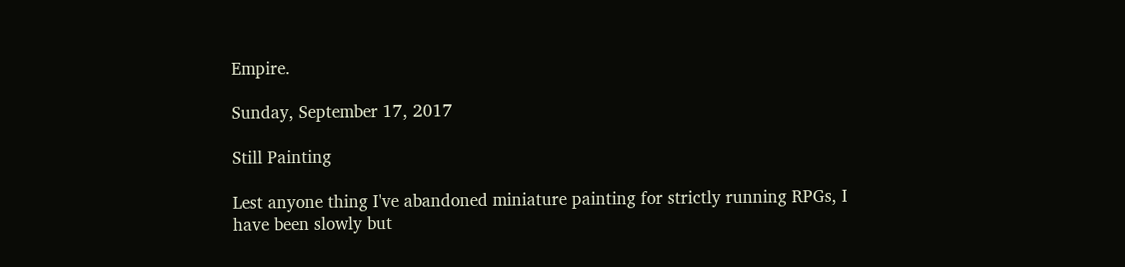Empire.

Sunday, September 17, 2017

Still Painting

Lest anyone thing I've abandoned miniature painting for strictly running RPGs, I have been slowly but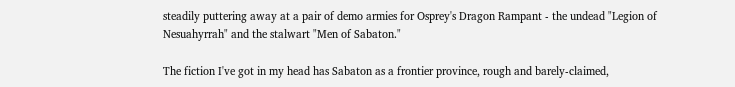steadily puttering away at a pair of demo armies for Osprey's Dragon Rampant - the undead "Legion of Nesuahyrrah" and the stalwart "Men of Sabaton."

The fiction I've got in my head has Sabaton as a frontier province, rough and barely-claimed,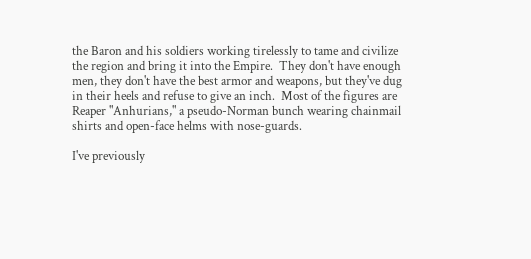the Baron and his soldiers working tirelessly to tame and civilize the region and bring it into the Empire.  They don't have enough men, they don't have the best armor and weapons, but they've dug in their heels and refuse to give an inch.  Most of the figures are Reaper "Anhurians," a pseudo-Norman bunch wearing chainmail shirts and open-face helms with nose-guards.

I've previously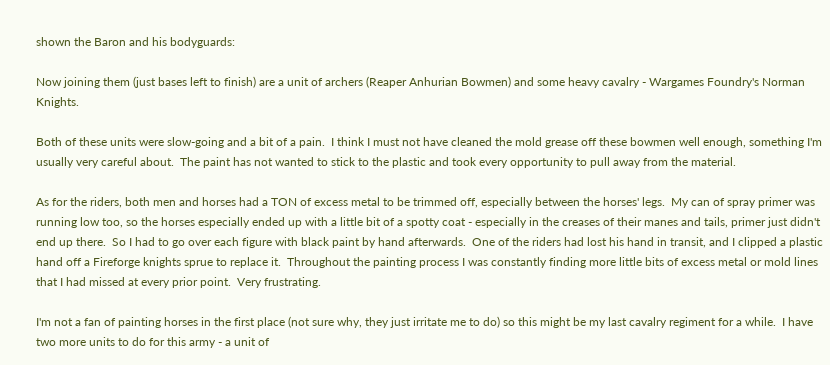shown the Baron and his bodyguards:

Now joining them (just bases left to finish) are a unit of archers (Reaper Anhurian Bowmen) and some heavy cavalry - Wargames Foundry's Norman Knights.

Both of these units were slow-going and a bit of a pain.  I think I must not have cleaned the mold grease off these bowmen well enough, something I'm usually very careful about.  The paint has not wanted to stick to the plastic and took every opportunity to pull away from the material.

As for the riders, both men and horses had a TON of excess metal to be trimmed off, especially between the horses' legs.  My can of spray primer was running low too, so the horses especially ended up with a little bit of a spotty coat - especially in the creases of their manes and tails, primer just didn't end up there.  So I had to go over each figure with black paint by hand afterwards.  One of the riders had lost his hand in transit, and I clipped a plastic hand off a Fireforge knights sprue to replace it.  Throughout the painting process I was constantly finding more little bits of excess metal or mold lines that I had missed at every prior point.  Very frustrating.

I'm not a fan of painting horses in the first place (not sure why, they just irritate me to do) so this might be my last cavalry regiment for a while.  I have two more units to do for this army - a unit of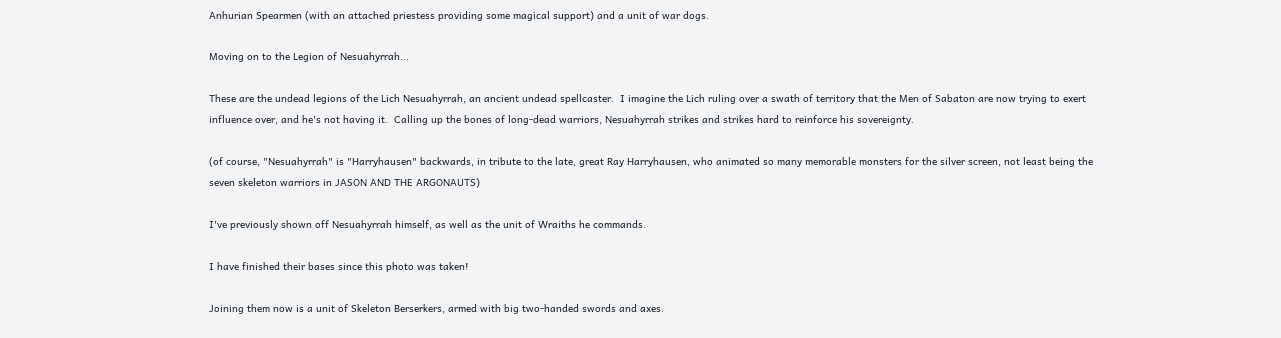Anhurian Spearmen (with an attached priestess providing some magical support) and a unit of war dogs.

Moving on to the Legion of Nesuahyrrah...

These are the undead legions of the Lich Nesuahyrrah, an ancient undead spellcaster.  I imagine the Lich ruling over a swath of territory that the Men of Sabaton are now trying to exert influence over, and he's not having it.  Calling up the bones of long-dead warriors, Nesuahyrrah strikes and strikes hard to reinforce his sovereignty.

(of course, "Nesuahyrrah" is "Harryhausen" backwards, in tribute to the late, great Ray Harryhausen, who animated so many memorable monsters for the silver screen, not least being the seven skeleton warriors in JASON AND THE ARGONAUTS)

I've previously shown off Nesuahyrrah himself, as well as the unit of Wraiths he commands.

I have finished their bases since this photo was taken!

Joining them now is a unit of Skeleton Berserkers, armed with big two-handed swords and axes.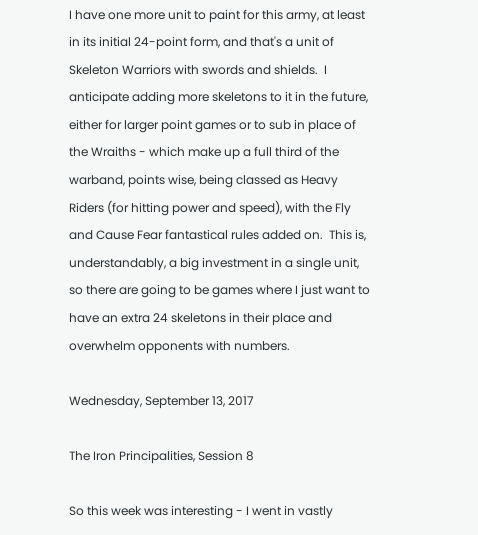I have one more unit to paint for this army, at least in its initial 24-point form, and that's a unit of Skeleton Warriors with swords and shields.  I anticipate adding more skeletons to it in the future, either for larger point games or to sub in place of the Wraiths - which make up a full third of the warband, points wise, being classed as Heavy Riders (for hitting power and speed), with the Fly and Cause Fear fantastical rules added on.  This is, understandably, a big investment in a single unit, so there are going to be games where I just want to have an extra 24 skeletons in their place and overwhelm opponents with numbers.

Wednesday, September 13, 2017

The Iron Principalities, Session 8

So this week was interesting - I went in vastly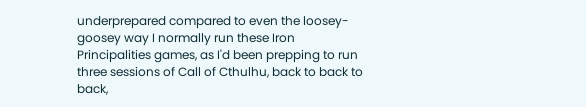underprepared compared to even the loosey-goosey way I normally run these Iron Principalities games, as I'd been prepping to run three sessions of Call of Cthulhu, back to back to back,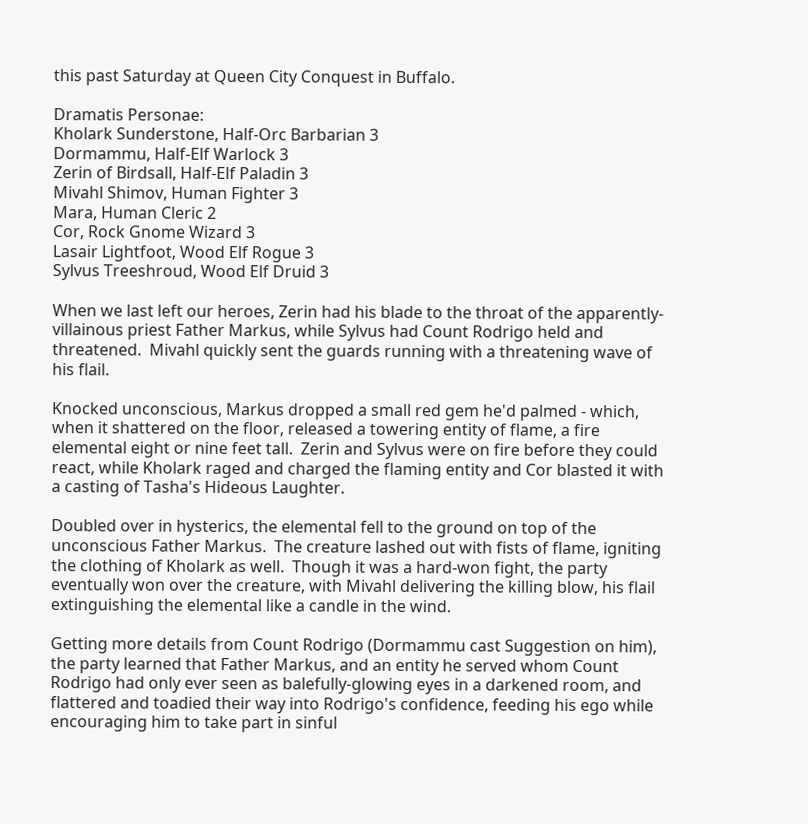this past Saturday at Queen City Conquest in Buffalo.

Dramatis Personae:
Kholark Sunderstone, Half-Orc Barbarian 3
Dormammu, Half-Elf Warlock 3
Zerin of Birdsall, Half-Elf Paladin 3
Mivahl Shimov, Human Fighter 3
Mara, Human Cleric 2
Cor, Rock Gnome Wizard 3
Lasair Lightfoot, Wood Elf Rogue 3
Sylvus Treeshroud, Wood Elf Druid 3

When we last left our heroes, Zerin had his blade to the throat of the apparently-villainous priest Father Markus, while Sylvus had Count Rodrigo held and threatened.  Mivahl quickly sent the guards running with a threatening wave of his flail.

Knocked unconscious, Markus dropped a small red gem he'd palmed - which, when it shattered on the floor, released a towering entity of flame, a fire elemental eight or nine feet tall.  Zerin and Sylvus were on fire before they could react, while Kholark raged and charged the flaming entity and Cor blasted it with a casting of Tasha's Hideous Laughter.

Doubled over in hysterics, the elemental fell to the ground on top of the unconscious Father Markus.  The creature lashed out with fists of flame, igniting the clothing of Kholark as well.  Though it was a hard-won fight, the party eventually won over the creature, with Mivahl delivering the killing blow, his flail extinguishing the elemental like a candle in the wind.

Getting more details from Count Rodrigo (Dormammu cast Suggestion on him), the party learned that Father Markus, and an entity he served whom Count Rodrigo had only ever seen as balefully-glowing eyes in a darkened room, and flattered and toadied their way into Rodrigo's confidence, feeding his ego while encouraging him to take part in sinful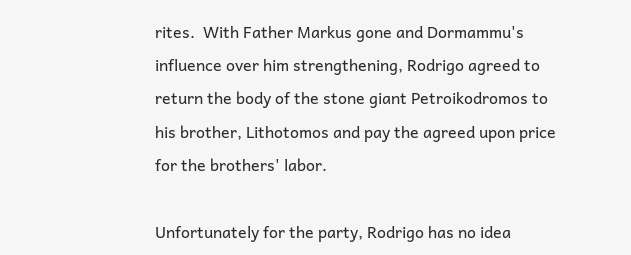rites.  With Father Markus gone and Dormammu's influence over him strengthening, Rodrigo agreed to return the body of the stone giant Petroikodromos to his brother, Lithotomos and pay the agreed upon price for the brothers' labor.

Unfortunately for the party, Rodrigo has no idea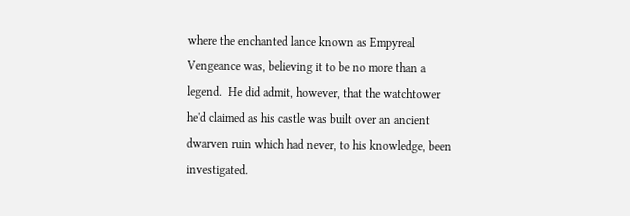where the enchanted lance known as Empyreal Vengeance was, believing it to be no more than a legend.  He did admit, however, that the watchtower he'd claimed as his castle was built over an ancient dwarven ruin which had never, to his knowledge, been investigated.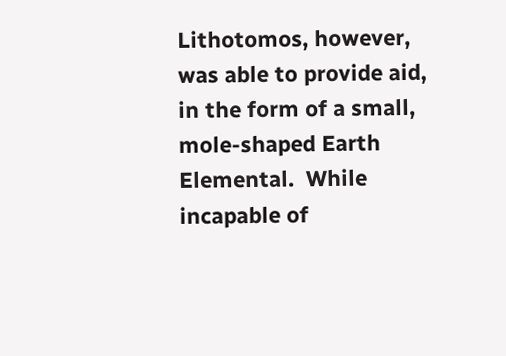Lithotomos, however, was able to provide aid, in the form of a small, mole-shaped Earth Elemental.  While incapable of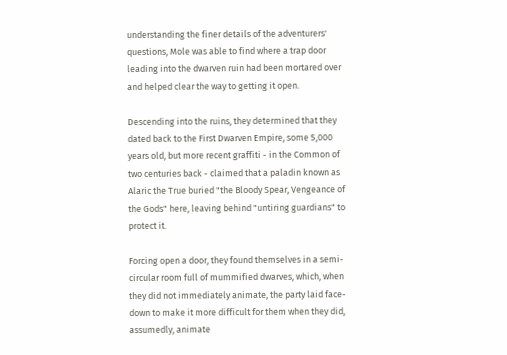understanding the finer details of the adventurers' questions, Mole was able to find where a trap door leading into the dwarven ruin had been mortared over and helped clear the way to getting it open.

Descending into the ruins, they determined that they dated back to the First Dwarven Empire, some 5,000 years old, but more recent graffiti - in the Common of two centuries back - claimed that a paladin known as Alaric the True buried "the Bloody Spear, Vengeance of the Gods" here, leaving behind "untiring guardians" to protect it.

Forcing open a door, they found themselves in a semi-circular room full of mummified dwarves, which, when they did not immediately animate, the party laid face-down to make it more difficult for them when they did, assumedly, animate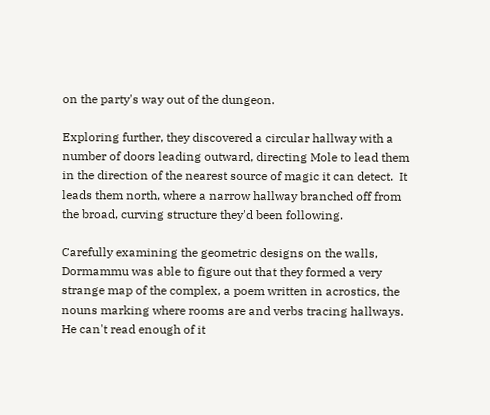on the party's way out of the dungeon.

Exploring further, they discovered a circular hallway with a number of doors leading outward, directing Mole to lead them in the direction of the nearest source of magic it can detect.  It leads them north, where a narrow hallway branched off from the broad, curving structure they'd been following.

Carefully examining the geometric designs on the walls, Dormammu was able to figure out that they formed a very strange map of the complex, a poem written in acrostics, the nouns marking where rooms are and verbs tracing hallways.  He can't read enough of it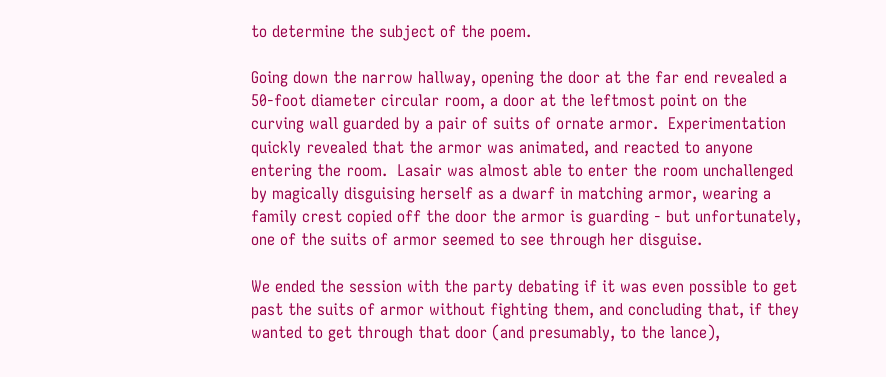to determine the subject of the poem.

Going down the narrow hallway, opening the door at the far end revealed a 50-foot diameter circular room, a door at the leftmost point on the curving wall guarded by a pair of suits of ornate armor.  Experimentation quickly revealed that the armor was animated, and reacted to anyone entering the room.  Lasair was almost able to enter the room unchallenged by magically disguising herself as a dwarf in matching armor, wearing a family crest copied off the door the armor is guarding - but unfortunately, one of the suits of armor seemed to see through her disguise.

We ended the session with the party debating if it was even possible to get past the suits of armor without fighting them, and concluding that, if they wanted to get through that door (and presumably, to the lance),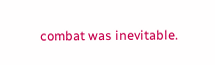combat was inevitable.